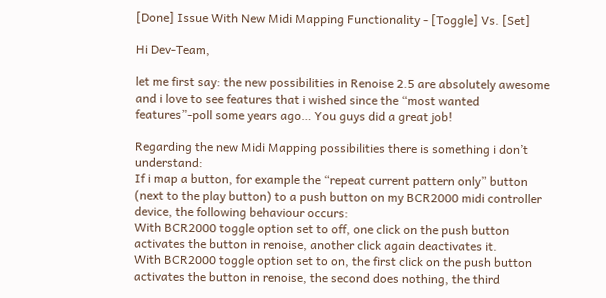[Done] Issue With New Midi Mapping Functionality - [Toggle] Vs. [Set]

Hi Dev-Team,

let me first say: the new possibilities in Renoise 2.5 are absolutely awesome and i love to see features that i wished since the “most wanted features”-poll some years ago… You guys did a great job!

Regarding the new Midi Mapping possibilities there is something i don’t understand:
If i map a button, for example the “repeat current pattern only” button (next to the play button) to a push button on my BCR2000 midi controller device, the following behaviour occurs:
With BCR2000 toggle option set to off, one click on the push button activates the button in renoise, another click again deactivates it.
With BCR2000 toggle option set to on, the first click on the push button activates the button in renoise, the second does nothing, the third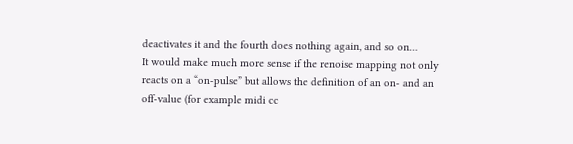deactivates it and the fourth does nothing again, and so on…
It would make much more sense if the renoise mapping not only reacts on a “on-pulse” but allows the definition of an on- and an off-value (for example midi cc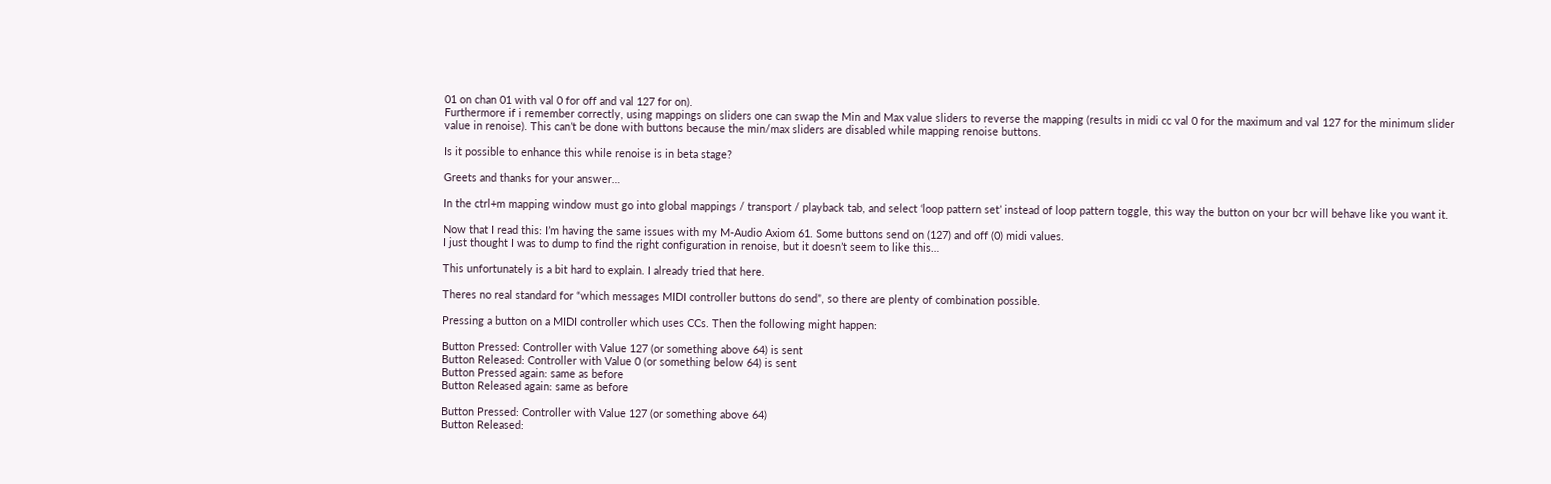01 on chan 01 with val 0 for off and val 127 for on).
Furthermore if i remember correctly, using mappings on sliders one can swap the Min and Max value sliders to reverse the mapping (results in midi cc val 0 for the maximum and val 127 for the minimum slider value in renoise). This can’t be done with buttons because the min/max sliders are disabled while mapping renoise buttons.

Is it possible to enhance this while renoise is in beta stage?

Greets and thanks for your answer…

In the ctrl+m mapping window must go into global mappings / transport / playback tab, and select ‘loop pattern set’ instead of loop pattern toggle, this way the button on your bcr will behave like you want it.

Now that I read this: I’m having the same issues with my M-Audio Axiom 61. Some buttons send on (127) and off (0) midi values.
I just thought I was to dump to find the right configuration in renoise, but it doesn’t seem to like this…

This unfortunately is a bit hard to explain. I already tried that here.

Theres no real standard for “which messages MIDI controller buttons do send”, so there are plenty of combination possible.

Pressing a button on a MIDI controller which uses CCs. Then the following might happen:

Button Pressed: Controller with Value 127 (or something above 64) is sent
Button Released: Controller with Value 0 (or something below 64) is sent
Button Pressed again: same as before
Button Released again: same as before

Button Pressed: Controller with Value 127 (or something above 64)
Button Released: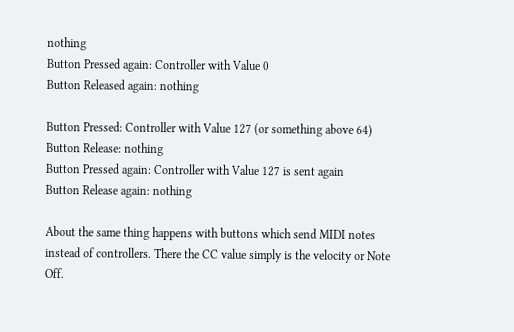nothing
Button Pressed again: Controller with Value 0
Button Released again: nothing

Button Pressed: Controller with Value 127 (or something above 64)
Button Release: nothing
Button Pressed again: Controller with Value 127 is sent again
Button Release again: nothing

About the same thing happens with buttons which send MIDI notes instead of controllers. There the CC value simply is the velocity or Note Off.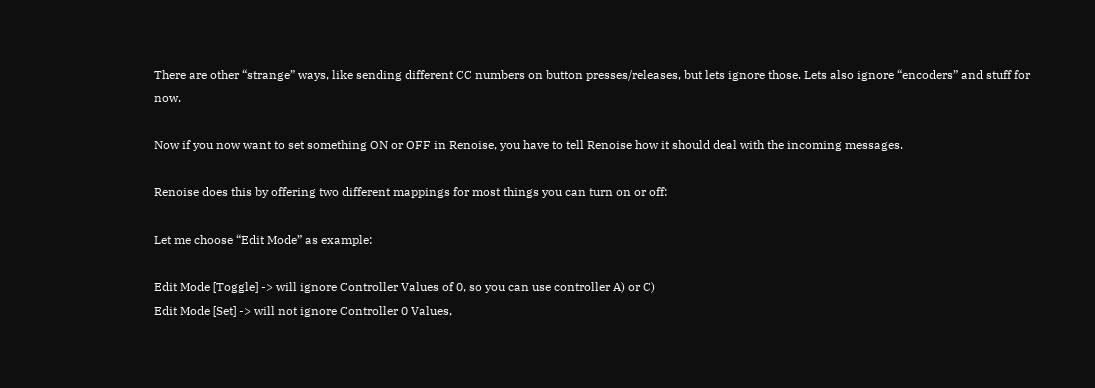There are other “strange” ways, like sending different CC numbers on button presses/releases, but lets ignore those. Lets also ignore “encoders” and stuff for now.

Now if you now want to set something ON or OFF in Renoise, you have to tell Renoise how it should deal with the incoming messages.

Renoise does this by offering two different mappings for most things you can turn on or off:

Let me choose “Edit Mode” as example:

Edit Mode [Toggle] -> will ignore Controller Values of 0, so you can use controller A) or C)
Edit Mode [Set] -> will not ignore Controller 0 Values,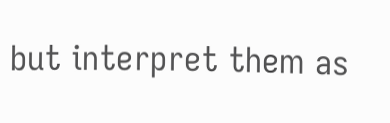but interpret them as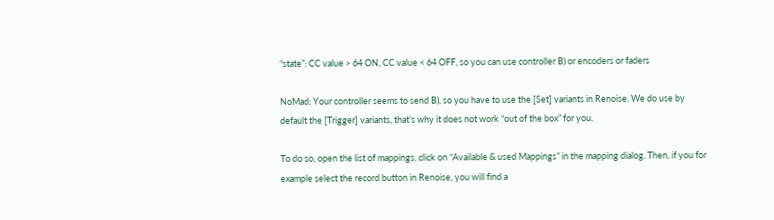“state”: CC value > 64 ON, CC value < 64 OFF, so you can use controller B) or encoders or faders

NoMad: Your controller seems to send B), so you have to use the [Set] variants in Renoise. We do use by default the [Trigger] variants, that’s why it does not work “out of the box” for you.

To do so, open the list of mappings, click on “Available & used Mappings” in the mapping dialog. Then, if you for example select the record button in Renoise, you will find a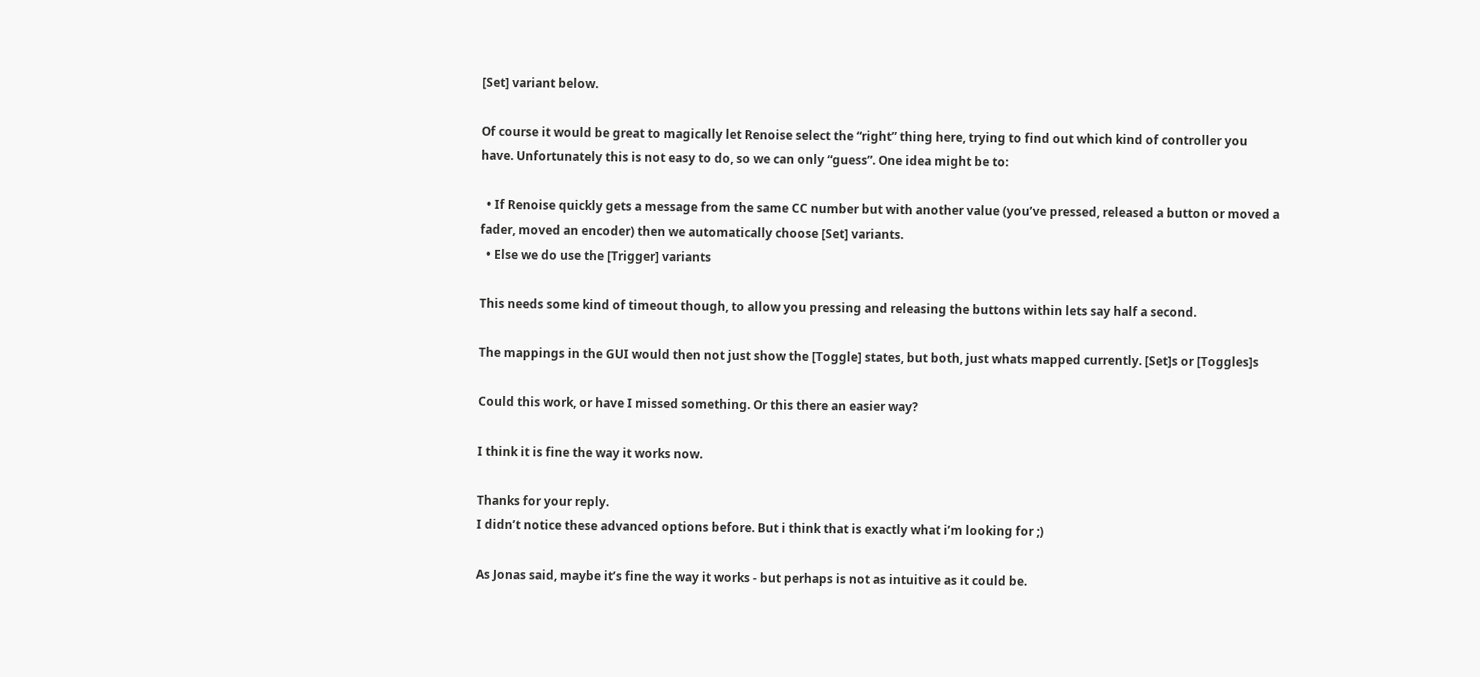[Set] variant below.

Of course it would be great to magically let Renoise select the “right” thing here, trying to find out which kind of controller you have. Unfortunately this is not easy to do, so we can only “guess”. One idea might be to:

  • If Renoise quickly gets a message from the same CC number but with another value (you’ve pressed, released a button or moved a fader, moved an encoder) then we automatically choose [Set] variants.
  • Else we do use the [Trigger] variants

This needs some kind of timeout though, to allow you pressing and releasing the buttons within lets say half a second.

The mappings in the GUI would then not just show the [Toggle] states, but both, just whats mapped currently. [Set]s or [Toggles]s

Could this work, or have I missed something. Or this there an easier way?

I think it is fine the way it works now.

Thanks for your reply.
I didn’t notice these advanced options before. But i think that is exactly what i’m looking for ;)

As Jonas said, maybe it’s fine the way it works - but perhaps is not as intuitive as it could be.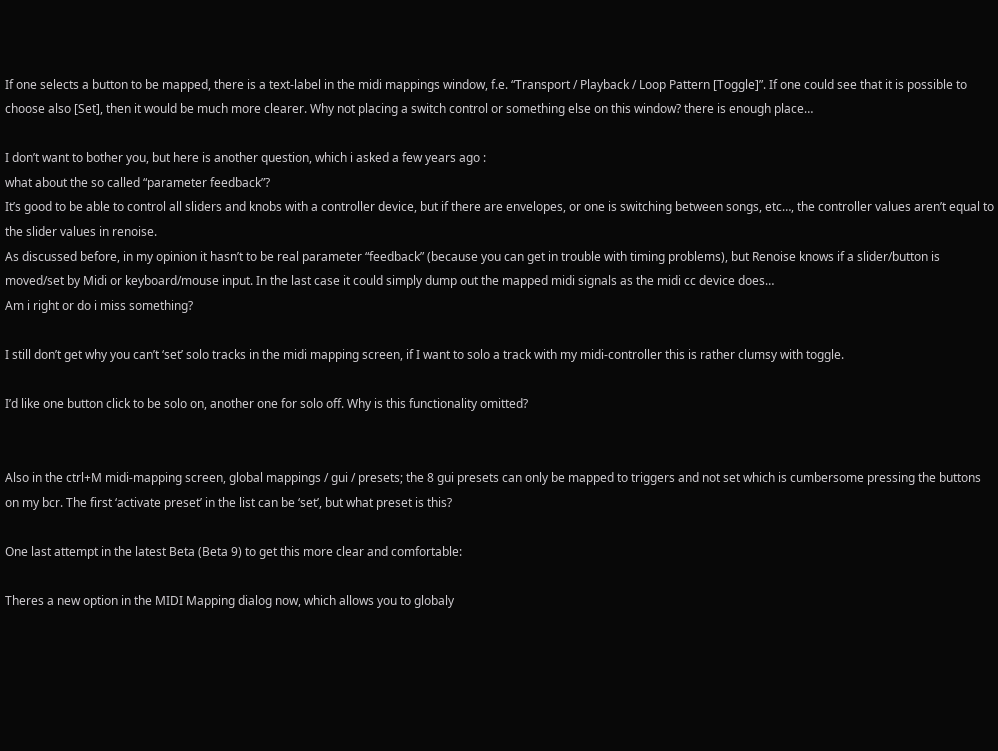If one selects a button to be mapped, there is a text-label in the midi mappings window, f.e. “Transport / Playback / Loop Pattern [Toggle]”. If one could see that it is possible to choose also [Set], then it would be much more clearer. Why not placing a switch control or something else on this window? there is enough place…

I don’t want to bother you, but here is another question, which i asked a few years ago :
what about the so called “parameter feedback”?
It’s good to be able to control all sliders and knobs with a controller device, but if there are envelopes, or one is switching between songs, etc…, the controller values aren’t equal to the slider values in renoise.
As discussed before, in my opinion it hasn’t to be real parameter “feedback” (because you can get in trouble with timing problems), but Renoise knows if a slider/button is moved/set by Midi or keyboard/mouse input. In the last case it could simply dump out the mapped midi signals as the midi cc device does…
Am i right or do i miss something?

I still don’t get why you can’t ‘set’ solo tracks in the midi mapping screen, if I want to solo a track with my midi-controller this is rather clumsy with toggle.

I’d like one button click to be solo on, another one for solo off. Why is this functionality omitted?


Also in the ctrl+M midi-mapping screen, global mappings / gui / presets; the 8 gui presets can only be mapped to triggers and not set which is cumbersome pressing the buttons on my bcr. The first ‘activate preset’ in the list can be ‘set’, but what preset is this?

One last attempt in the latest Beta (Beta 9) to get this more clear and comfortable:

Theres a new option in the MIDI Mapping dialog now, which allows you to globaly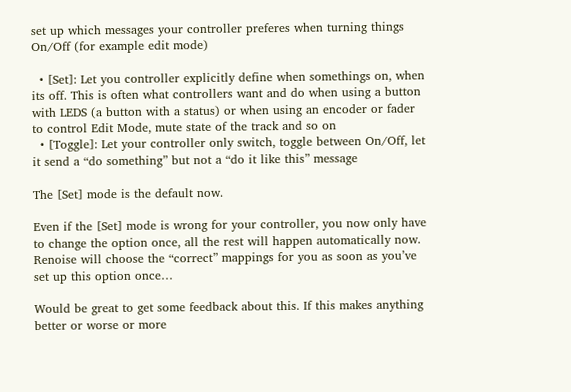set up which messages your controller preferes when turning things On/Off (for example edit mode)

  • [Set]: Let you controller explicitly define when somethings on, when its off. This is often what controllers want and do when using a button with LEDS (a button with a status) or when using an encoder or fader to control Edit Mode, mute state of the track and so on
  • [Toggle]: Let your controller only switch, toggle between On/Off, let it send a “do something” but not a “do it like this” message

The [Set] mode is the default now.

Even if the [Set] mode is wrong for your controller, you now only have to change the option once, all the rest will happen automatically now. Renoise will choose the “correct” mappings for you as soon as you’ve set up this option once…

Would be great to get some feedback about this. If this makes anything better or worse or more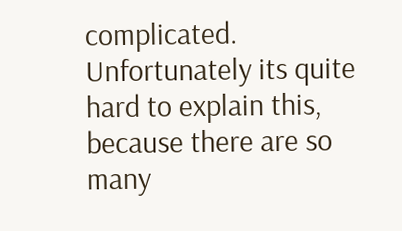complicated. Unfortunately its quite hard to explain this, because there are so many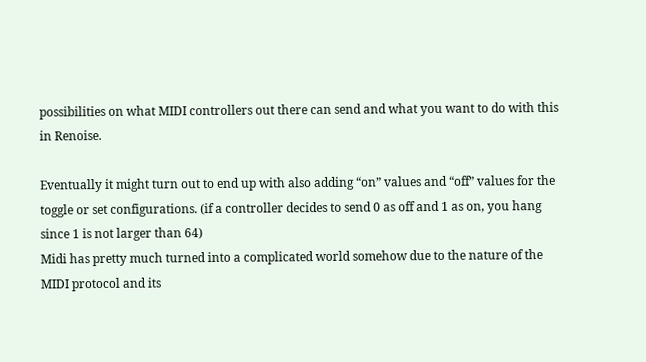possibilities on what MIDI controllers out there can send and what you want to do with this in Renoise.

Eventually it might turn out to end up with also adding “on” values and “off” values for the toggle or set configurations. (if a controller decides to send 0 as off and 1 as on, you hang since 1 is not larger than 64)
Midi has pretty much turned into a complicated world somehow due to the nature of the MIDI protocol and its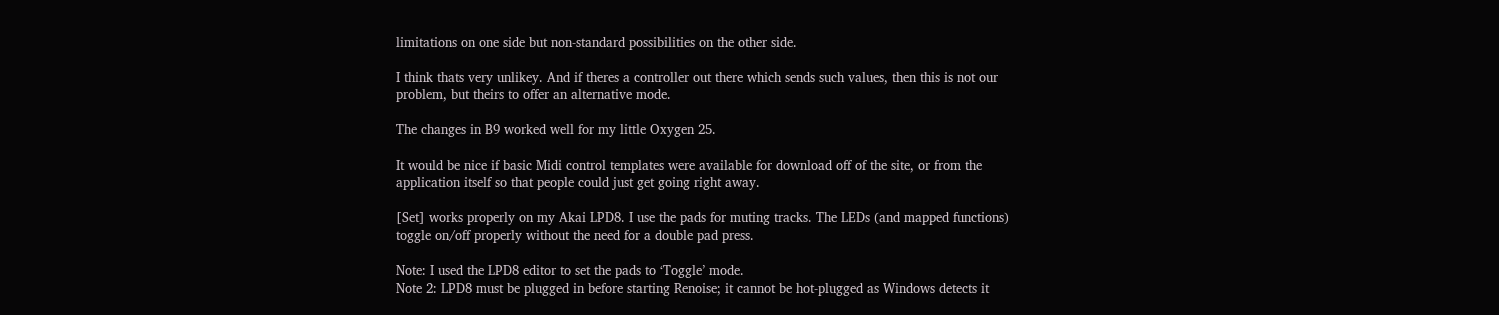limitations on one side but non-standard possibilities on the other side.

I think thats very unlikey. And if theres a controller out there which sends such values, then this is not our problem, but theirs to offer an alternative mode.

The changes in B9 worked well for my little Oxygen 25.

It would be nice if basic Midi control templates were available for download off of the site, or from the application itself so that people could just get going right away.

[Set] works properly on my Akai LPD8. I use the pads for muting tracks. The LEDs (and mapped functions) toggle on/off properly without the need for a double pad press.

Note: I used the LPD8 editor to set the pads to ‘Toggle’ mode.
Note 2: LPD8 must be plugged in before starting Renoise; it cannot be hot-plugged as Windows detects it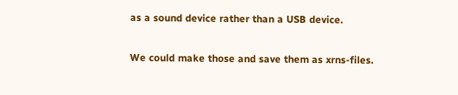as a sound device rather than a USB device.

We could make those and save them as xrns-files.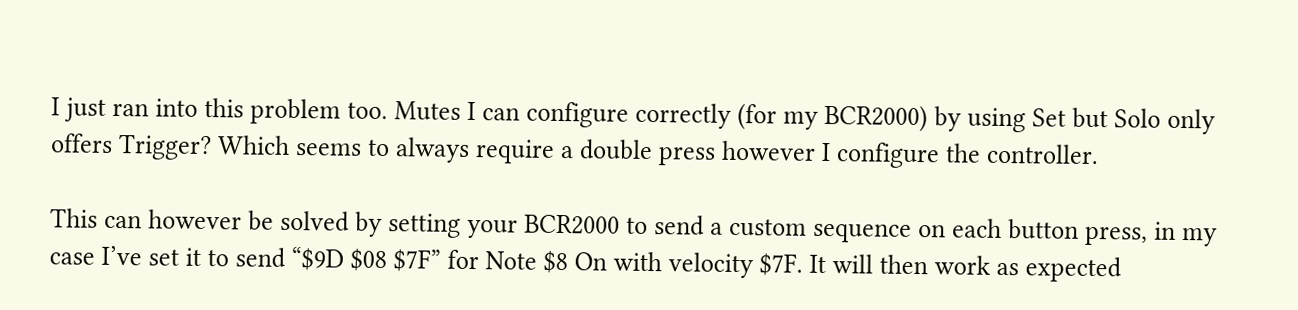I just ran into this problem too. Mutes I can configure correctly (for my BCR2000) by using Set but Solo only offers Trigger? Which seems to always require a double press however I configure the controller.

This can however be solved by setting your BCR2000 to send a custom sequence on each button press, in my case I’ve set it to send “$9D $08 $7F” for Note $8 On with velocity $7F. It will then work as expected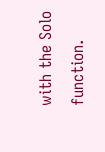with the Solo function.